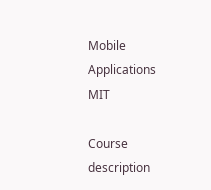Mobile Applications MIT

Course description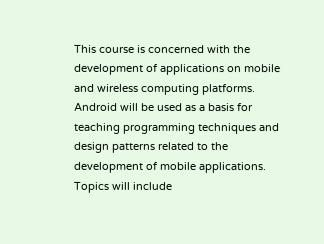This course is concerned with the development of applications on mobile and wireless computing platforms. Android will be used as a basis for teaching programming techniques and design patterns related to the development of mobile applications. Topics will include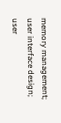memory management; user interface design; user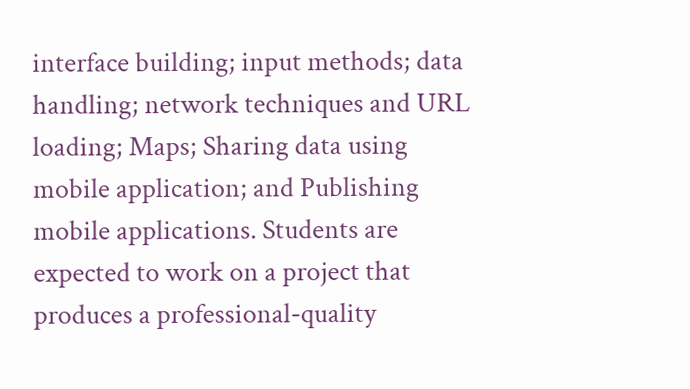interface building; input methods; data handling; network techniques and URL loading; Maps; Sharing data using mobile application; and Publishing mobile applications. Students are expected to work on a project that produces a professional-quality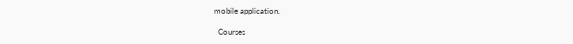mobile application.

  Courses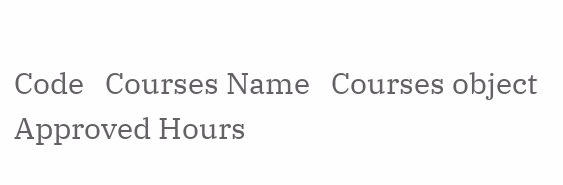Code   Courses Name   Courses object   Approved Hours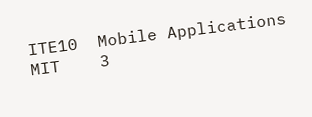ITE10  Mobile Applications MIT    3